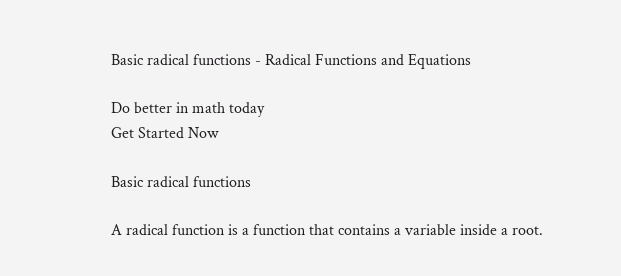Basic radical functions - Radical Functions and Equations

Do better in math today
Get Started Now

Basic radical functions

A radical function is a function that contains a variable inside a root.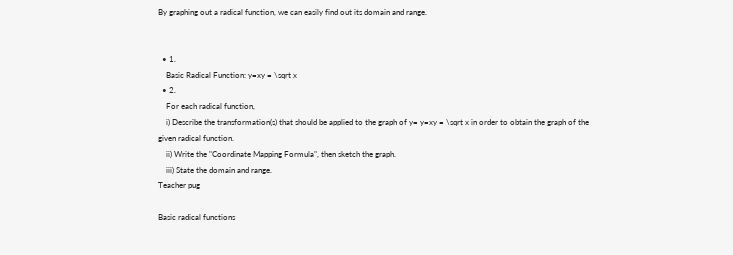By graphing out a radical function, we can easily find out its domain and range.


  • 1.
    Basic Radical Function: y=xy = \sqrt x
  • 2.
    For each radical function,
    i) Describe the transformation(s) that should be applied to the graph of y= y=xy = \sqrt x in order to obtain the graph of the given radical function.
    ii) Write the "Coordinate Mapping Formula", then sketch the graph.
    iii) State the domain and range.
Teacher pug

Basic radical functions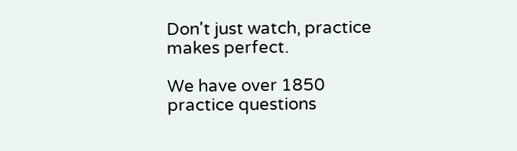Don't just watch, practice makes perfect.

We have over 1850 practice questions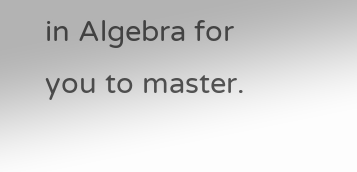in Algebra for you to master.